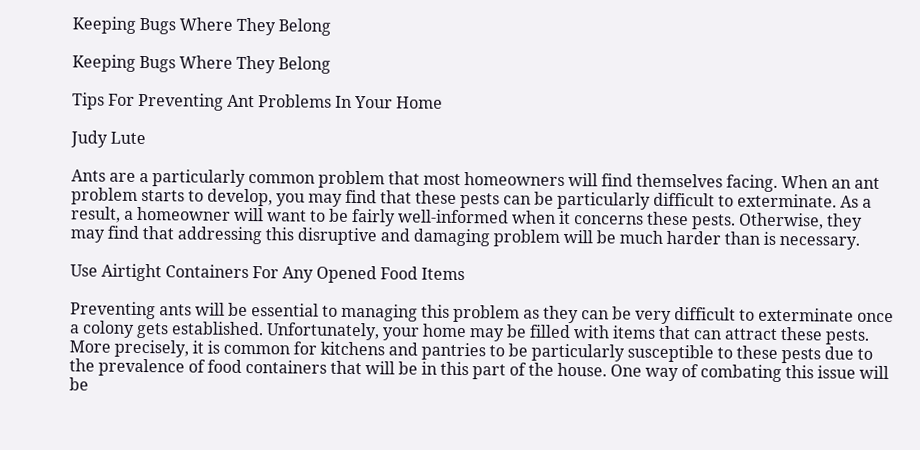Keeping Bugs Where They Belong

Keeping Bugs Where They Belong

Tips For Preventing Ant Problems In Your Home

Judy Lute

Ants are a particularly common problem that most homeowners will find themselves facing. When an ant problem starts to develop, you may find that these pests can be particularly difficult to exterminate. As a result, a homeowner will want to be fairly well-informed when it concerns these pests. Otherwise, they may find that addressing this disruptive and damaging problem will be much harder than is necessary.

Use Airtight Containers For Any Opened Food Items

Preventing ants will be essential to managing this problem as they can be very difficult to exterminate once a colony gets established. Unfortunately, your home may be filled with items that can attract these pests. More precisely, it is common for kitchens and pantries to be particularly susceptible to these pests due to the prevalence of food containers that will be in this part of the house. One way of combating this issue will be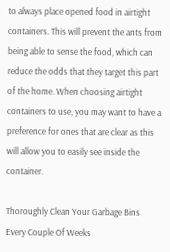to always place opened food in airtight containers. This will prevent the ants from being able to sense the food, which can reduce the odds that they target this part of the home. When choosing airtight containers to use, you may want to have a preference for ones that are clear as this will allow you to easily see inside the container.

Thoroughly Clean Your Garbage Bins Every Couple Of Weeks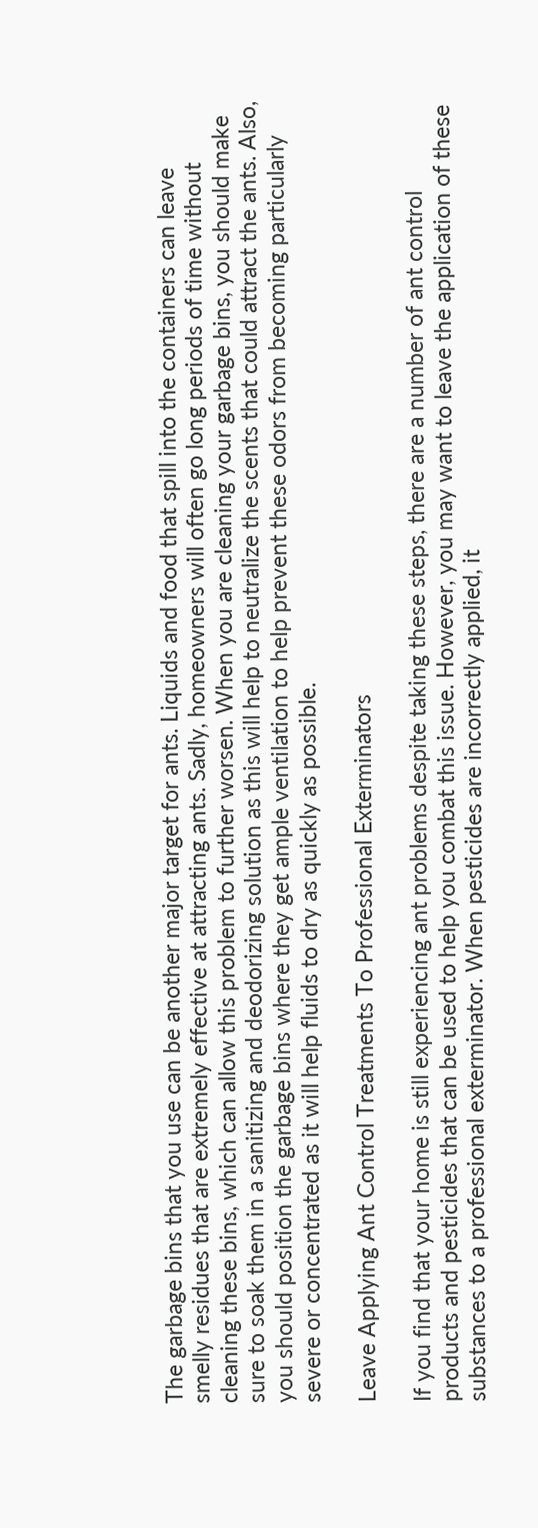The garbage bins that you use can be another major target for ants. Liquids and food that spill into the containers can leave smelly residues that are extremely effective at attracting ants. Sadly, homeowners will often go long periods of time without cleaning these bins, which can allow this problem to further worsen. When you are cleaning your garbage bins, you should make sure to soak them in a sanitizing and deodorizing solution as this will help to neutralize the scents that could attract the ants. Also, you should position the garbage bins where they get ample ventilation to help prevent these odors from becoming particularly severe or concentrated as it will help fluids to dry as quickly as possible.

Leave Applying Ant Control Treatments To Professional Exterminators

If you find that your home is still experiencing ant problems despite taking these steps, there are a number of ant control products and pesticides that can be used to help you combat this issue. However, you may want to leave the application of these substances to a professional exterminator. When pesticides are incorrectly applied, it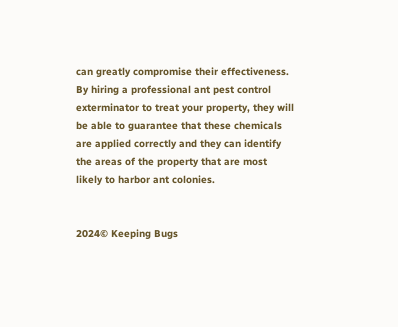can greatly compromise their effectiveness. By hiring a professional ant pest control exterminator to treat your property, they will be able to guarantee that these chemicals are applied correctly and they can identify the areas of the property that are most likely to harbor ant colonies.


2024© Keeping Bugs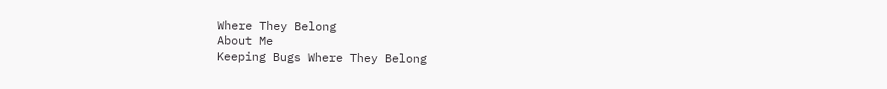Where They Belong
About Me
Keeping Bugs Where They Belong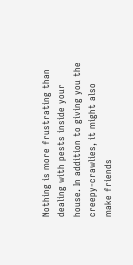Nothing is more frustrating than dealing with pests inside your house. In addition to giving you the creepy-crawlies, it might also make friends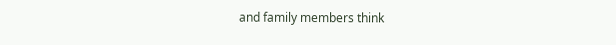and family members think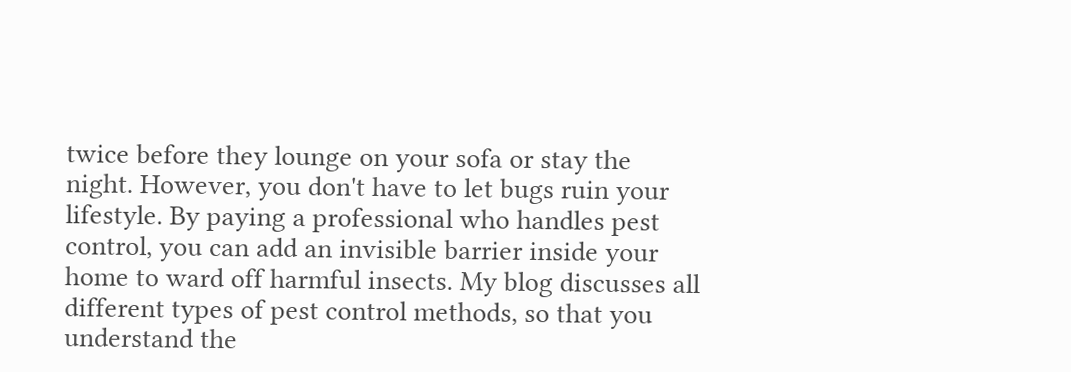twice before they lounge on your sofa or stay the night. However, you don't have to let bugs ruin your lifestyle. By paying a professional who handles pest control, you can add an invisible barrier inside your home to ward off harmful insects. My blog discusses all different types of pest control methods, so that you understand the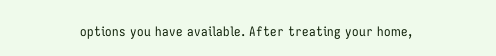options you have available. After treating your home,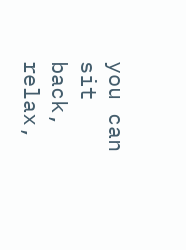you can sit back, relax,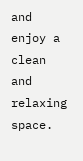and enjoy a clean and relaxing space.